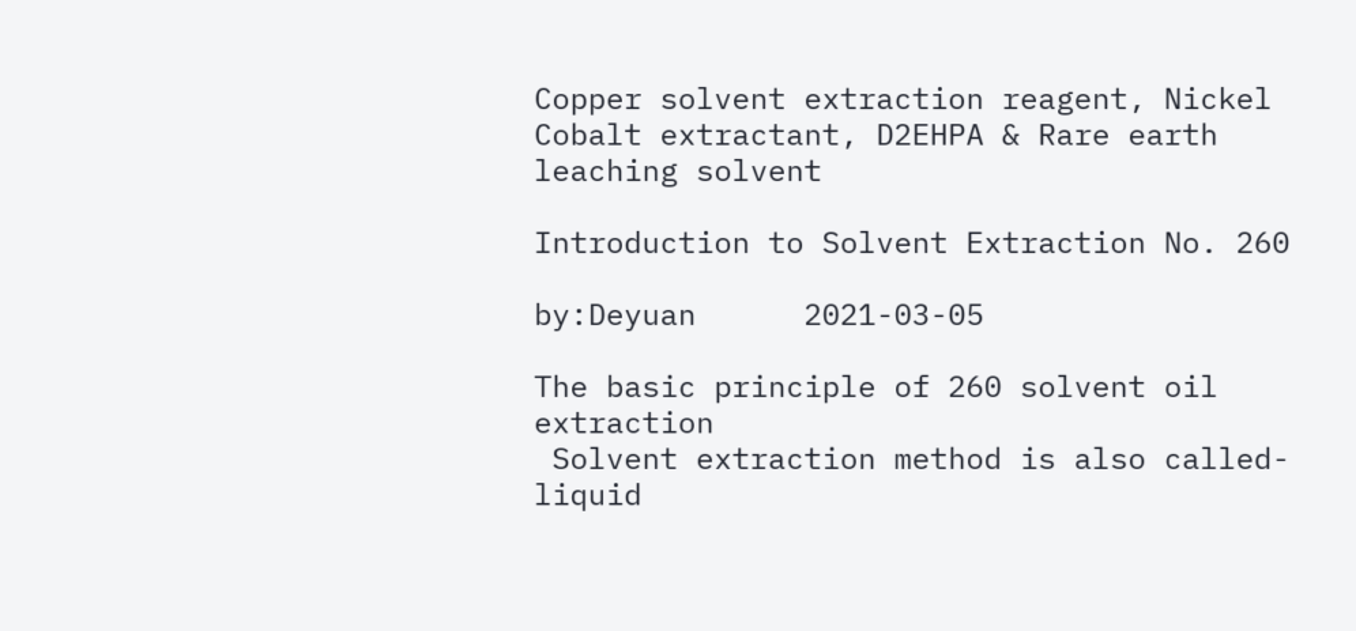Copper solvent extraction reagent, Nickel Cobalt extractant, D2EHPA & Rare earth leaching solvent

Introduction to Solvent Extraction No. 260

by:Deyuan      2021-03-05

The basic principle of 260 solvent oil extraction
 Solvent extraction method is also called-liquid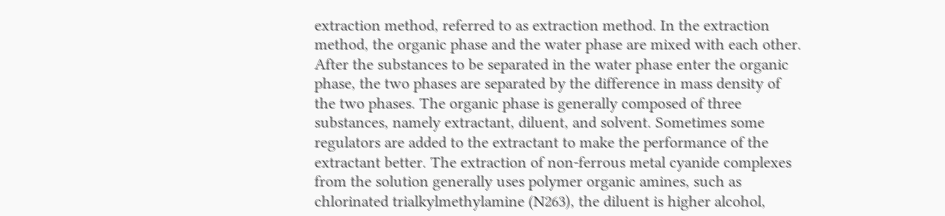extraction method, referred to as extraction method. In the extraction method, the organic phase and the water phase are mixed with each other. After the substances to be separated in the water phase enter the organic phase, the two phases are separated by the difference in mass density of the two phases. The organic phase is generally composed of three substances, namely extractant, diluent, and solvent. Sometimes some regulators are added to the extractant to make the performance of the extractant better. The extraction of non-ferrous metal cyanide complexes from the solution generally uses polymer organic amines, such as chlorinated trialkylmethylamine (N263), the diluent is higher alcohol,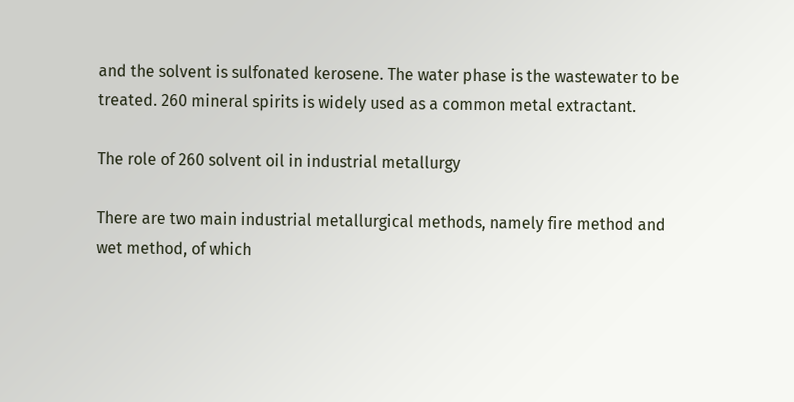and the solvent is sulfonated kerosene. The water phase is the wastewater to be treated. 260 mineral spirits is widely used as a common metal extractant.

The role of 260 solvent oil in industrial metallurgy

There are two main industrial metallurgical methods, namely fire method and wet method, of which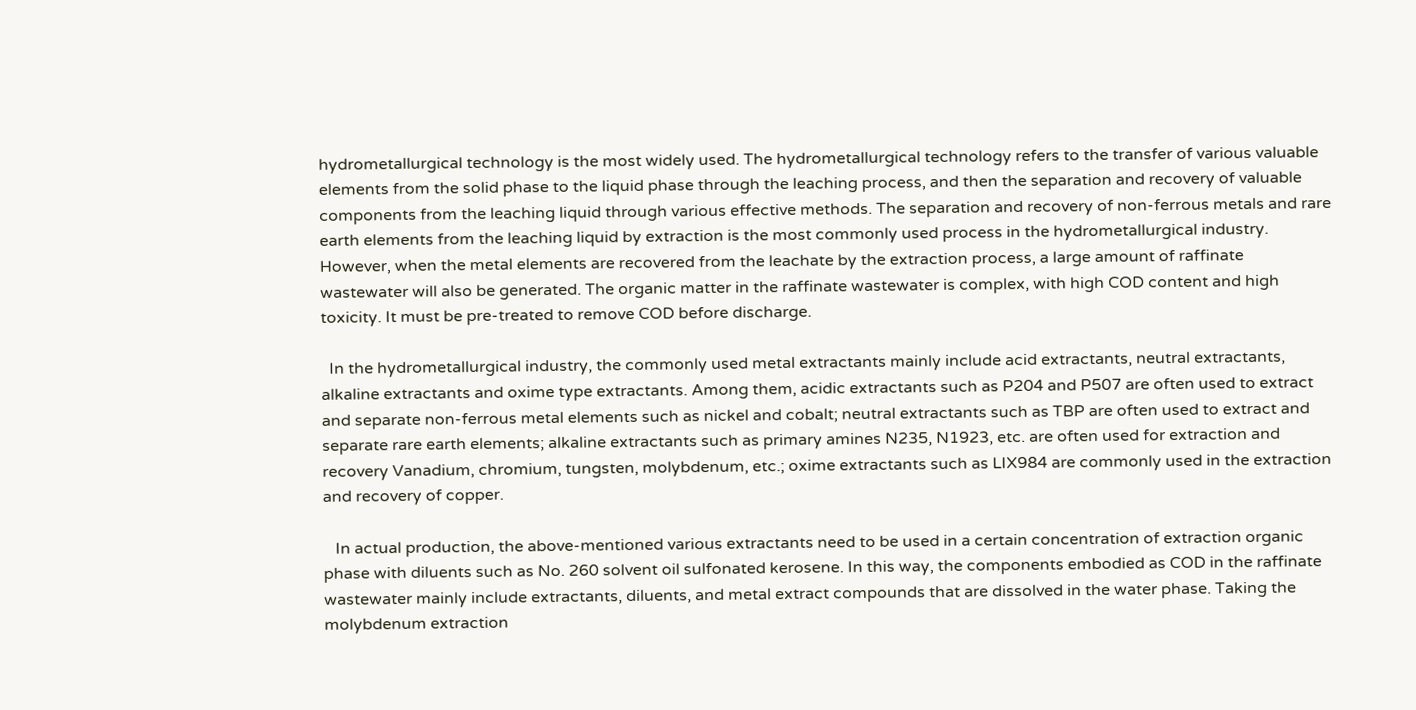hydrometallurgical technology is the most widely used. The hydrometallurgical technology refers to the transfer of various valuable elements from the solid phase to the liquid phase through the leaching process, and then the separation and recovery of valuable components from the leaching liquid through various effective methods. The separation and recovery of non-ferrous metals and rare earth elements from the leaching liquid by extraction is the most commonly used process in the hydrometallurgical industry. However, when the metal elements are recovered from the leachate by the extraction process, a large amount of raffinate wastewater will also be generated. The organic matter in the raffinate wastewater is complex, with high COD content and high toxicity. It must be pre-treated to remove COD before discharge.

  In the hydrometallurgical industry, the commonly used metal extractants mainly include acid extractants, neutral extractants, alkaline extractants and oxime type extractants. Among them, acidic extractants such as P204 and P507 are often used to extract and separate non-ferrous metal elements such as nickel and cobalt; neutral extractants such as TBP are often used to extract and separate rare earth elements; alkaline extractants such as primary amines N235, N1923, etc. are often used for extraction and recovery Vanadium, chromium, tungsten, molybdenum, etc.; oxime extractants such as LIX984 are commonly used in the extraction and recovery of copper.

   In actual production, the above-mentioned various extractants need to be used in a certain concentration of extraction organic phase with diluents such as No. 260 solvent oil sulfonated kerosene. In this way, the components embodied as COD in the raffinate wastewater mainly include extractants, diluents, and metal extract compounds that are dissolved in the water phase. Taking the molybdenum extraction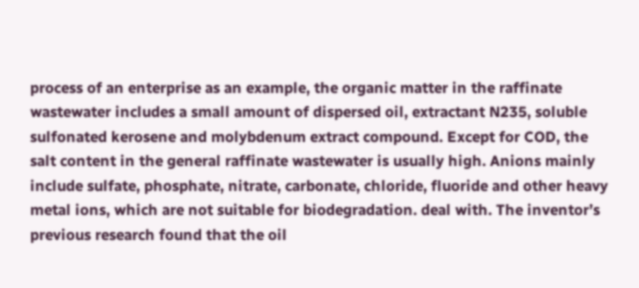process of an enterprise as an example, the organic matter in the raffinate wastewater includes a small amount of dispersed oil, extractant N235, soluble sulfonated kerosene and molybdenum extract compound. Except for COD, the salt content in the general raffinate wastewater is usually high. Anions mainly include sulfate, phosphate, nitrate, carbonate, chloride, fluoride and other heavy metal ions, which are not suitable for biodegradation. deal with. The inventor’s previous research found that the oil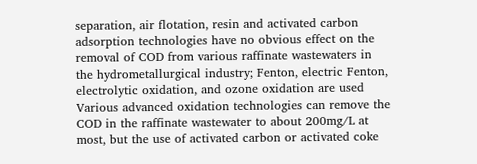separation, air flotation, resin and activated carbon adsorption technologies have no obvious effect on the removal of COD from various raffinate wastewaters in the hydrometallurgical industry; Fenton, electric Fenton, electrolytic oxidation, and ozone oxidation are used Various advanced oxidation technologies can remove the COD in the raffinate wastewater to about 200mg/L at most, but the use of activated carbon or activated coke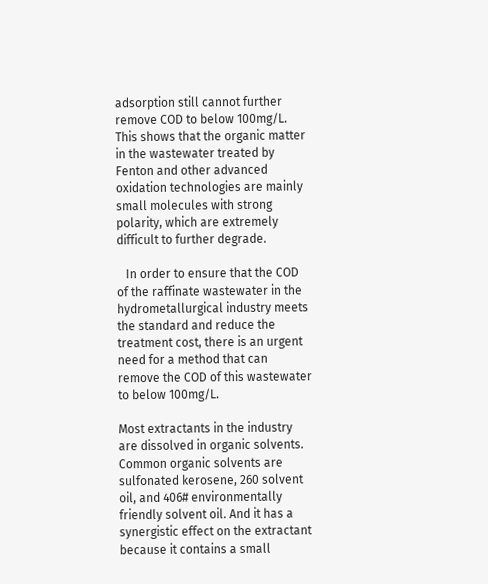adsorption still cannot further remove COD to below 100mg/L. This shows that the organic matter in the wastewater treated by Fenton and other advanced oxidation technologies are mainly small molecules with strong polarity, which are extremely difficult to further degrade.

   In order to ensure that the COD of the raffinate wastewater in the hydrometallurgical industry meets the standard and reduce the treatment cost, there is an urgent need for a method that can remove the COD of this wastewater to below 100mg/L.

Most extractants in the industry are dissolved in organic solvents. Common organic solvents are sulfonated kerosene, 260 solvent oil, and 406# environmentally friendly solvent oil. And it has a synergistic effect on the extractant because it contains a small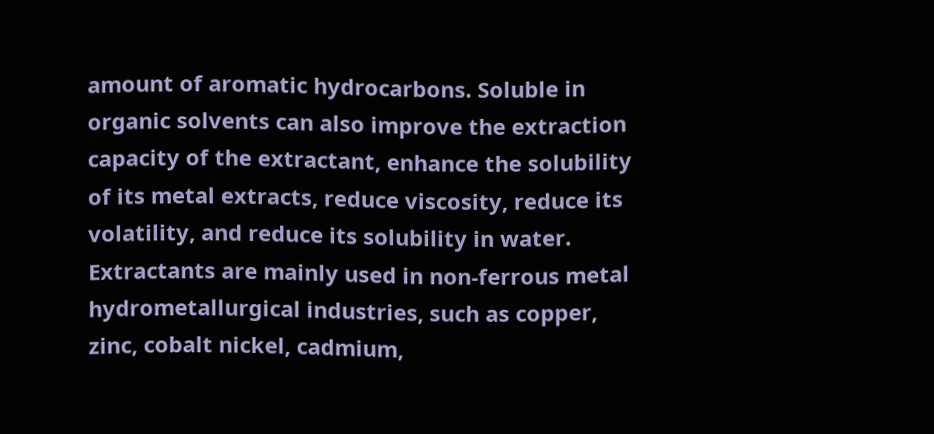amount of aromatic hydrocarbons. Soluble in organic solvents can also improve the extraction capacity of the extractant, enhance the solubility of its metal extracts, reduce viscosity, reduce its volatility, and reduce its solubility in water. Extractants are mainly used in non-ferrous metal hydrometallurgical industries, such as copper, zinc, cobalt nickel, cadmium,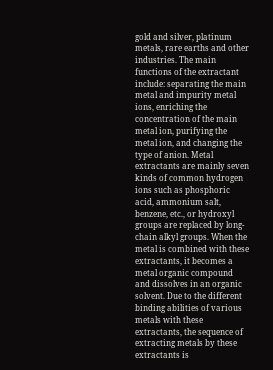gold and silver, platinum metals, rare earths and other industries. The main functions of the extractant include: separating the main metal and impurity metal ions, enriching the concentration of the main metal ion, purifying the metal ion, and changing the type of anion. Metal extractants are mainly seven kinds of common hydrogen ions such as phosphoric acid, ammonium salt, benzene, etc., or hydroxyl groups are replaced by long-chain alkyl groups. When the metal is combined with these extractants, it becomes a metal organic compound and dissolves in an organic solvent. Due to the different binding abilities of various metals with these extractants, the sequence of extracting metals by these extractants is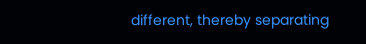different, thereby separating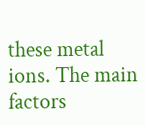these metal ions. The main factors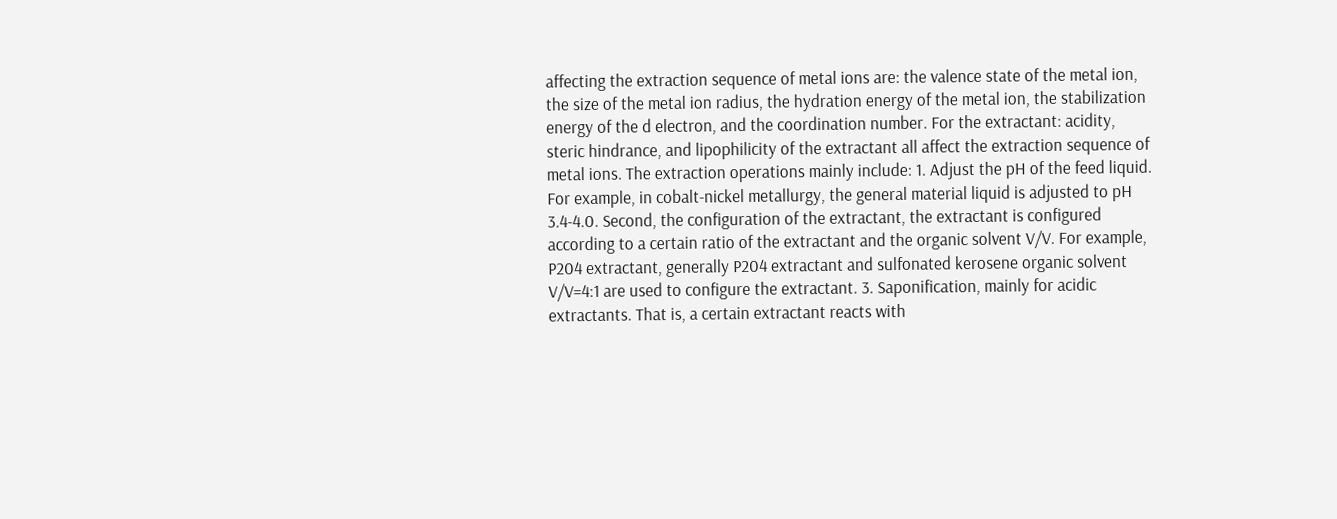affecting the extraction sequence of metal ions are: the valence state of the metal ion, the size of the metal ion radius, the hydration energy of the metal ion, the stabilization energy of the d electron, and the coordination number. For the extractant: acidity, steric hindrance, and lipophilicity of the extractant all affect the extraction sequence of metal ions. The extraction operations mainly include: 1. Adjust the pH of the feed liquid. For example, in cobalt-nickel metallurgy, the general material liquid is adjusted to pH 3.4-4.0. Second, the configuration of the extractant, the extractant is configured according to a certain ratio of the extractant and the organic solvent V/V. For example, P204 extractant, generally P204 extractant and sulfonated kerosene organic solvent V/V=4:1 are used to configure the extractant. 3. Saponification, mainly for acidic extractants. That is, a certain extractant reacts with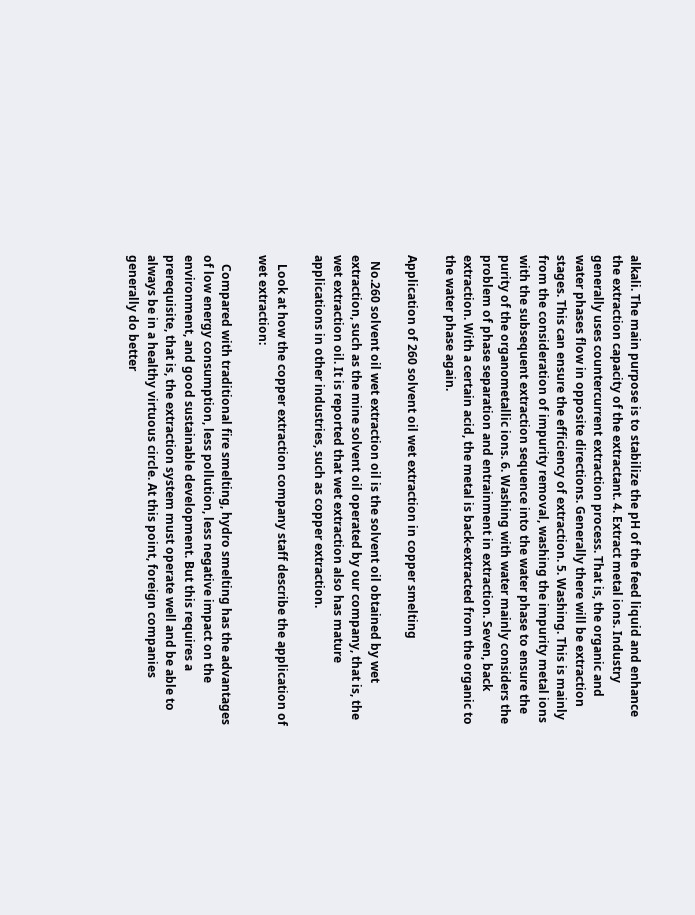alkali. The main purpose is to stabilize the pH of the feed liquid and enhance the extraction capacity of the extractant. 4. Extract metal ions. Industry generally uses countercurrent extraction process. That is, the organic and water phases flow in opposite directions. Generally there will be extraction stages. This can ensure the efficiency of extraction. 5. Washing. This is mainly from the consideration of impurity removal, washing the impurity metal ions with the subsequent extraction sequence into the water phase to ensure the purity of the organometallic ions. 6. Washing with water mainly considers the problem of phase separation and entrainment in extraction. Seven, back extraction. With a certain acid, the metal is back-extracted from the organic to the water phase again.

Application of 260 solvent oil wet extraction in copper smelting

  No.260 solvent oil wet extraction oil is the solvent oil obtained by wet extraction, such as the mine solvent oil operated by our company, that is, the wet extraction oil. It is reported that wet extraction also has mature applications in other industries, such as copper extraction.

   Look at how the copper extraction company staff describe the application of wet extraction:

   Compared with traditional fire smelting, hydro smelting has the advantages of low energy consumption, less pollution, less negative impact on the environment, and good sustainable development. But this requires a prerequisite, that is, the extraction system must operate well and be able to always be in a healthy virtuous circle. At this point, foreign companies generally do better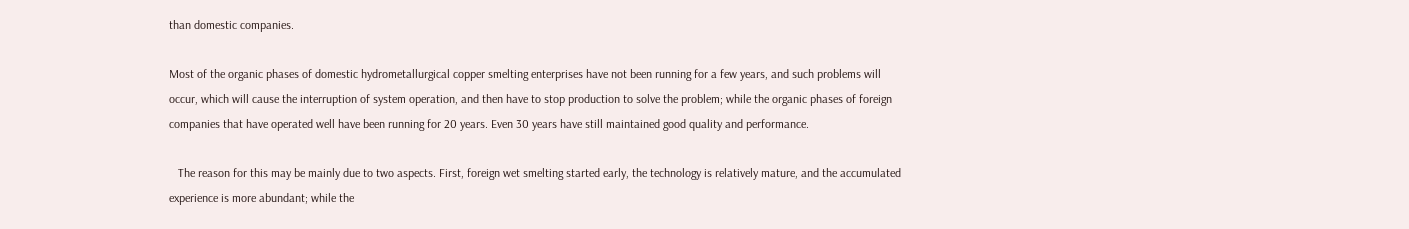than domestic companies.

Most of the organic phases of domestic hydrometallurgical copper smelting enterprises have not been running for a few years, and such problems will occur, which will cause the interruption of system operation, and then have to stop production to solve the problem; while the organic phases of foreign companies that have operated well have been running for 20 years. Even 30 years have still maintained good quality and performance.

   The reason for this may be mainly due to two aspects. First, foreign wet smelting started early, the technology is relatively mature, and the accumulated experience is more abundant; while the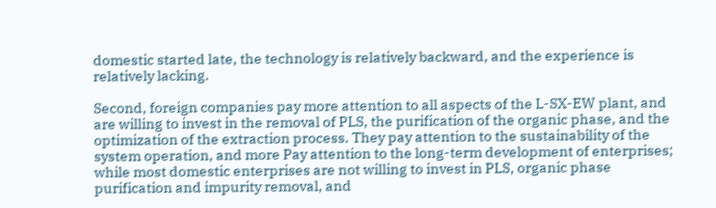domestic started late, the technology is relatively backward, and the experience is relatively lacking.

Second, foreign companies pay more attention to all aspects of the L-SX-EW plant, and are willing to invest in the removal of PLS, the purification of the organic phase, and the optimization of the extraction process. They pay attention to the sustainability of the system operation, and more Pay attention to the long-term development of enterprises; while most domestic enterprises are not willing to invest in PLS, organic phase purification and impurity removal, and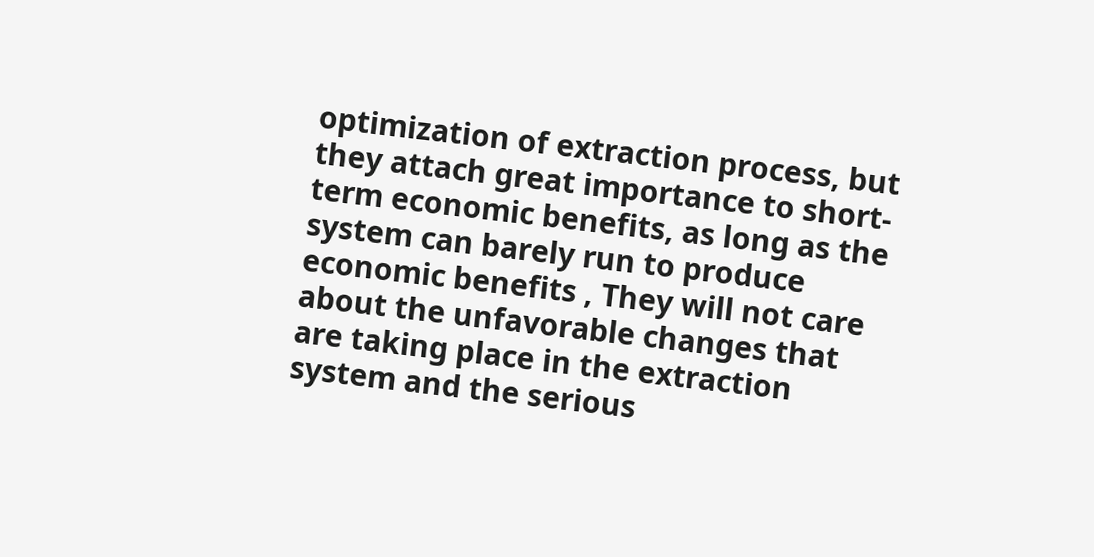optimization of extraction process, but they attach great importance to short-term economic benefits, as long as the system can barely run to produce economic benefits , They will not care about the unfavorable changes that are taking place in the extraction system and the serious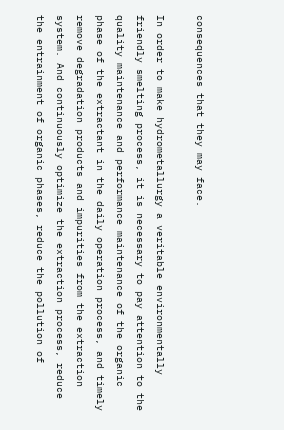consequences that they may face.

In order to make hydrometallurgy a veritable environmentally friendly smelting process, it is necessary to pay attention to the quality maintenance and performance maintenance of the organic phase of the extractant in the daily operation process, and timely remove degradation products and impurities from the extraction system. And continuously optimize the extraction process, reduce the entrainment of organic phases, reduce the pollution of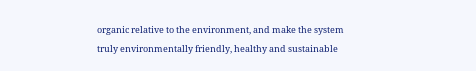organic relative to the environment, and make the system truly environmentally friendly, healthy and sustainable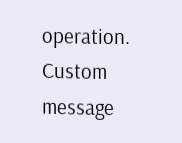operation.
Custom message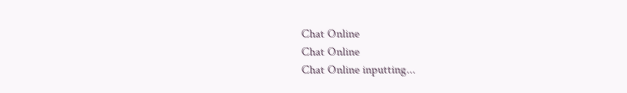Chat Online
Chat Online
Chat Online inputting...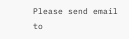Please send email to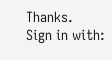Thanks.
Sign in with: